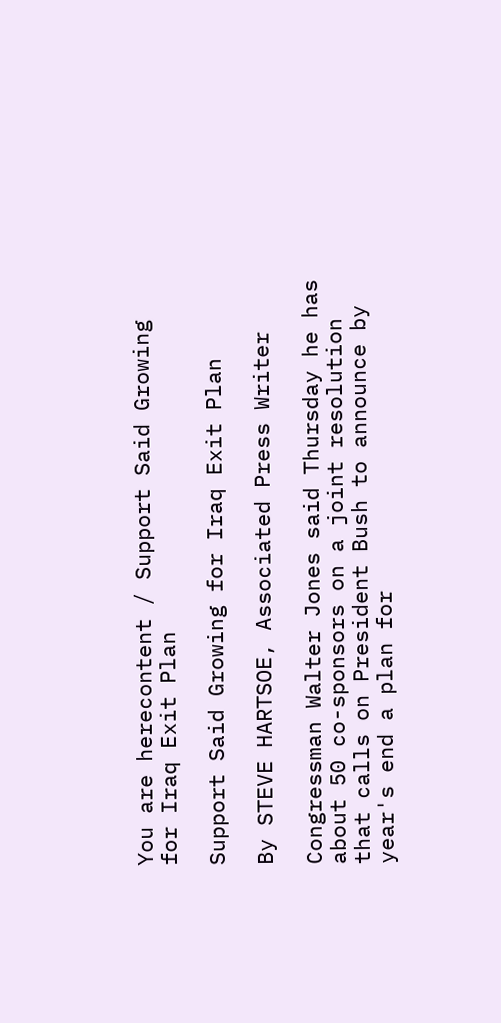You are herecontent / Support Said Growing for Iraq Exit Plan

Support Said Growing for Iraq Exit Plan

By STEVE HARTSOE, Associated Press Writer

Congressman Walter Jones said Thursday he has about 50 co-sponsors on a joint resolution that calls on President Bush to announce by year's end a plan for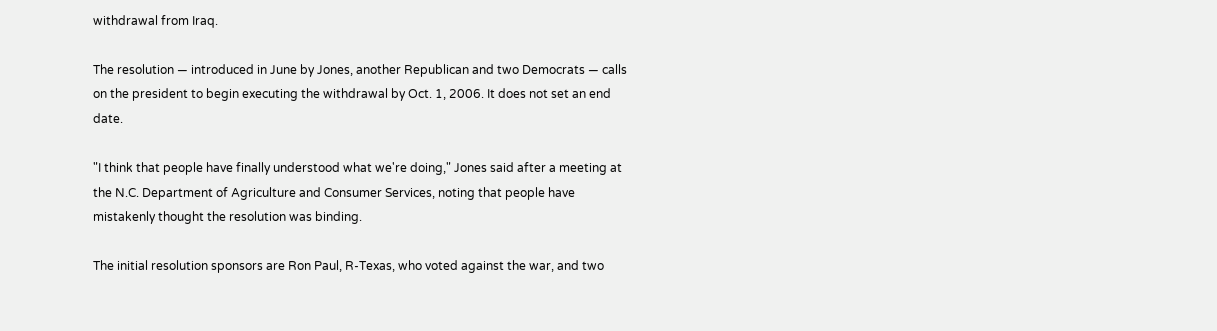withdrawal from Iraq.

The resolution — introduced in June by Jones, another Republican and two Democrats — calls on the president to begin executing the withdrawal by Oct. 1, 2006. It does not set an end date.

"I think that people have finally understood what we're doing," Jones said after a meeting at the N.C. Department of Agriculture and Consumer Services, noting that people have mistakenly thought the resolution was binding.

The initial resolution sponsors are Ron Paul, R-Texas, who voted against the war, and two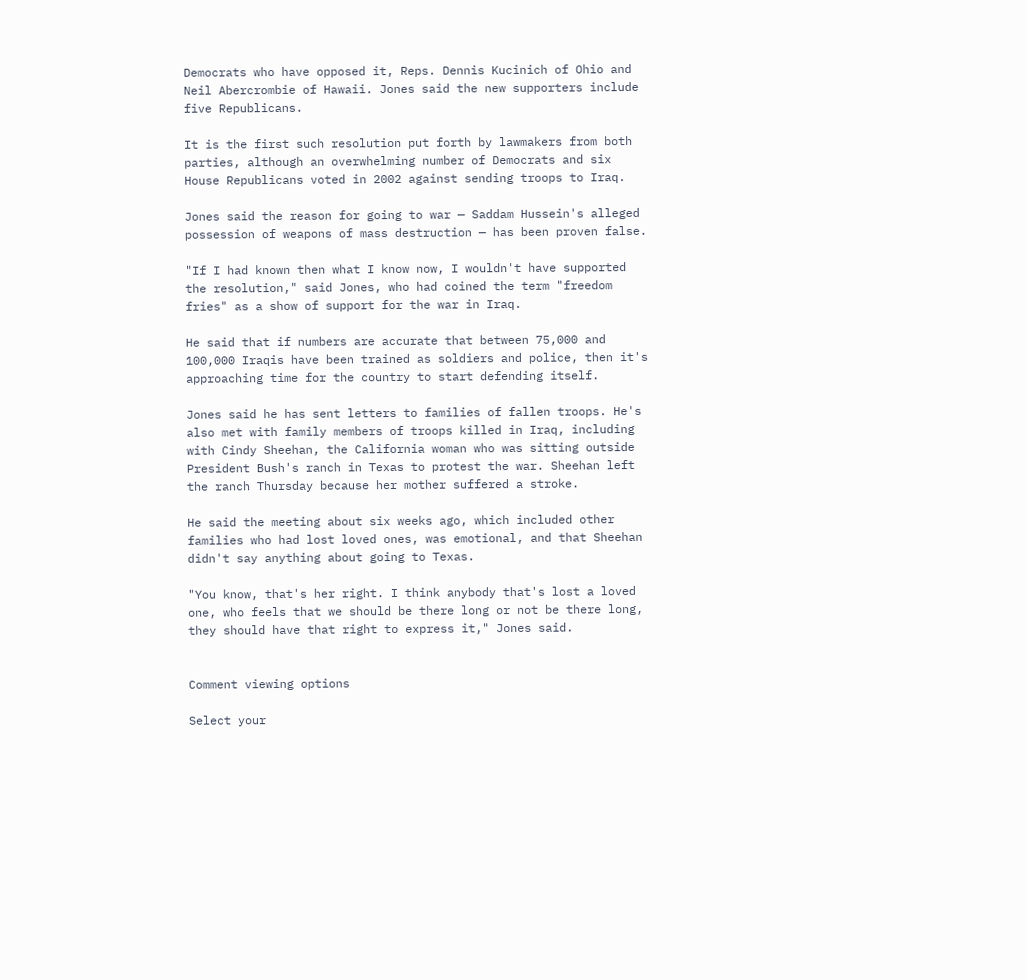Democrats who have opposed it, Reps. Dennis Kucinich of Ohio and Neil Abercrombie of Hawaii. Jones said the new supporters include five Republicans.

It is the first such resolution put forth by lawmakers from both parties, although an overwhelming number of Democrats and six House Republicans voted in 2002 against sending troops to Iraq.

Jones said the reason for going to war — Saddam Hussein's alleged possession of weapons of mass destruction — has been proven false.

"If I had known then what I know now, I wouldn't have supported the resolution," said Jones, who had coined the term "freedom fries" as a show of support for the war in Iraq.

He said that if numbers are accurate that between 75,000 and 100,000 Iraqis have been trained as soldiers and police, then it's approaching time for the country to start defending itself.

Jones said he has sent letters to families of fallen troops. He's also met with family members of troops killed in Iraq, including with Cindy Sheehan, the California woman who was sitting outside President Bush's ranch in Texas to protest the war. Sheehan left the ranch Thursday because her mother suffered a stroke.

He said the meeting about six weeks ago, which included other families who had lost loved ones, was emotional, and that Sheehan didn't say anything about going to Texas.

"You know, that's her right. I think anybody that's lost a loved one, who feels that we should be there long or not be there long, they should have that right to express it," Jones said.


Comment viewing options

Select your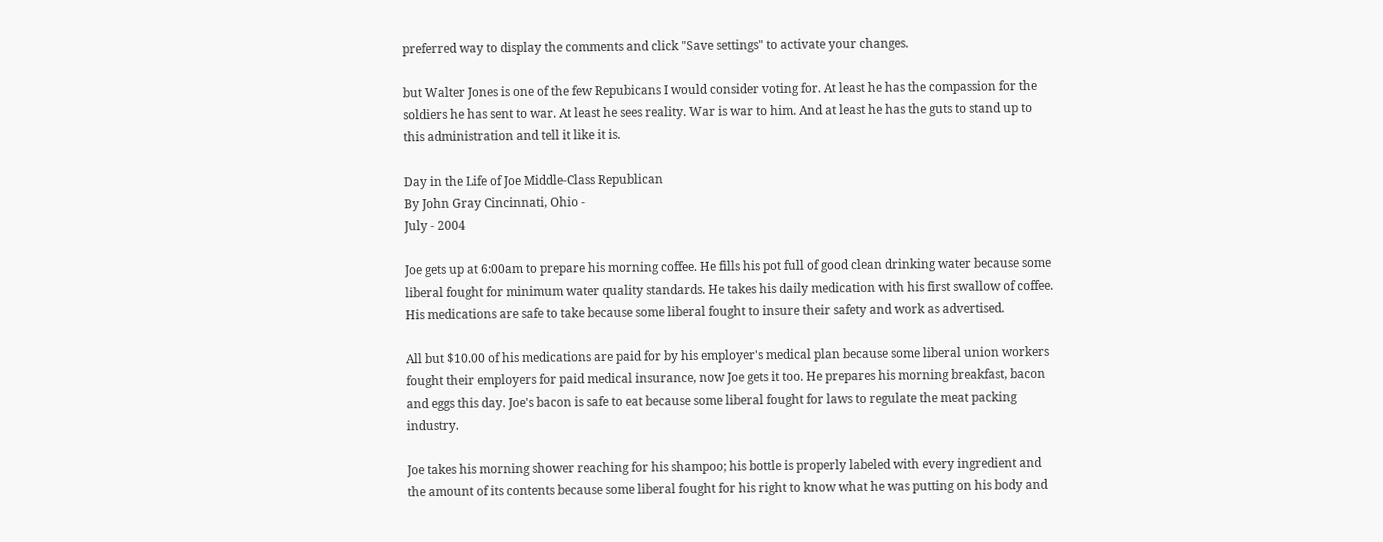preferred way to display the comments and click "Save settings" to activate your changes.

but Walter Jones is one of the few Repubicans I would consider voting for. At least he has the compassion for the soldiers he has sent to war. At least he sees reality. War is war to him. And at least he has the guts to stand up to this administration and tell it like it is.

Day in the Life of Joe Middle-Class Republican
By John Gray Cincinnati, Ohio -
July - 2004

Joe gets up at 6:00am to prepare his morning coffee. He fills his pot full of good clean drinking water because some liberal fought for minimum water quality standards. He takes his daily medication with his first swallow of coffee. His medications are safe to take because some liberal fought to insure their safety and work as advertised.

All but $10.00 of his medications are paid for by his employer's medical plan because some liberal union workers fought their employers for paid medical insurance, now Joe gets it too. He prepares his morning breakfast, bacon and eggs this day. Joe's bacon is safe to eat because some liberal fought for laws to regulate the meat packing industry.

Joe takes his morning shower reaching for his shampoo; his bottle is properly labeled with every ingredient and the amount of its contents because some liberal fought for his right to know what he was putting on his body and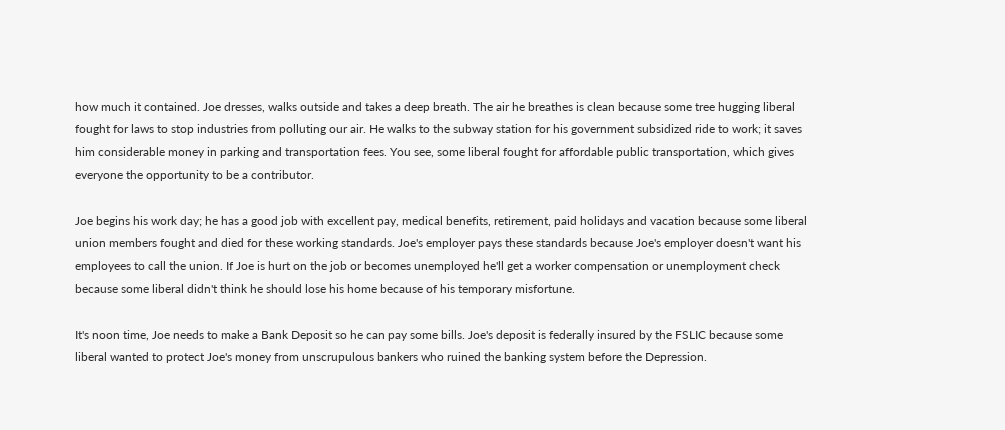how much it contained. Joe dresses, walks outside and takes a deep breath. The air he breathes is clean because some tree hugging liberal fought for laws to stop industries from polluting our air. He walks to the subway station for his government subsidized ride to work; it saves him considerable money in parking and transportation fees. You see, some liberal fought for affordable public transportation, which gives everyone the opportunity to be a contributor.

Joe begins his work day; he has a good job with excellent pay, medical benefits, retirement, paid holidays and vacation because some liberal union members fought and died for these working standards. Joe's employer pays these standards because Joe's employer doesn't want his employees to call the union. If Joe is hurt on the job or becomes unemployed he'll get a worker compensation or unemployment check because some liberal didn't think he should lose his home because of his temporary misfortune.

It's noon time, Joe needs to make a Bank Deposit so he can pay some bills. Joe's deposit is federally insured by the FSLIC because some liberal wanted to protect Joe's money from unscrupulous bankers who ruined the banking system before the Depression.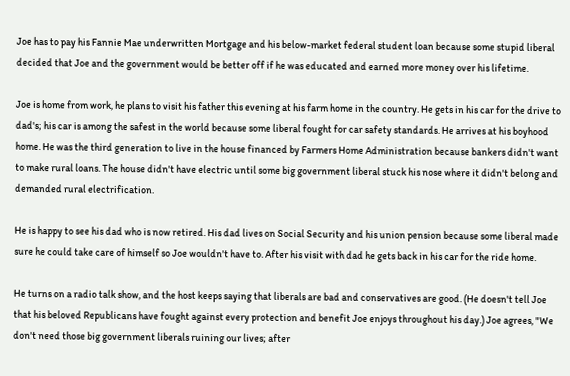Joe has to pay his Fannie Mae underwritten Mortgage and his below-market federal student loan because some stupid liberal decided that Joe and the government would be better off if he was educated and earned more money over his lifetime.

Joe is home from work, he plans to visit his father this evening at his farm home in the country. He gets in his car for the drive to dad's; his car is among the safest in the world because some liberal fought for car safety standards. He arrives at his boyhood home. He was the third generation to live in the house financed by Farmers Home Administration because bankers didn't want to make rural loans. The house didn't have electric until some big government liberal stuck his nose where it didn't belong and demanded rural electrification.

He is happy to see his dad who is now retired. His dad lives on Social Security and his union pension because some liberal made sure he could take care of himself so Joe wouldn't have to. After his visit with dad he gets back in his car for the ride home.

He turns on a radio talk show, and the host keeps saying that liberals are bad and conservatives are good. (He doesn't tell Joe that his beloved Republicans have fought against every protection and benefit Joe enjoys throughout his day.) Joe agrees, "We don't need those big government liberals ruining our lives; after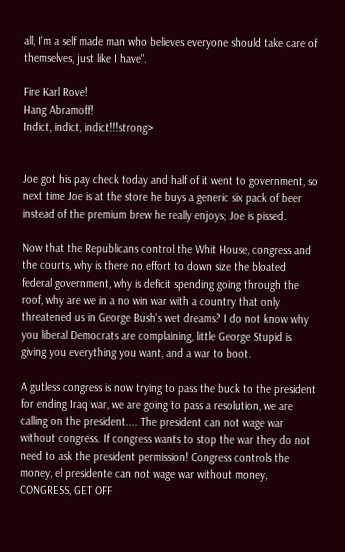all, I'm a self made man who believes everyone should take care of themselves, just like I have".

Fire Karl Rove!
Hang Abramoff!
Indict, indict, indict!!!strong>


Joe got his pay check today and half of it went to government, so next time Joe is at the store he buys a generic six pack of beer instead of the premium brew he really enjoys; Joe is pissed.

Now that the Republicans control the Whit House, congress and the courts, why is there no effort to down size the bloated federal government, why is deficit spending going through the roof, why are we in a no win war with a country that only threatened us in George Bush's wet dreams? I do not know why you liberal Democrats are complaining, little George Stupid is giving you everything you want, and a war to boot.

A gutless congress is now trying to pass the buck to the president for ending Iraq war, we are going to pass a resolution, we are calling on the president.... The president can not wage war without congress. If congress wants to stop the war they do not need to ask the president permission! Congress controls the money, el presidente can not wage war without money, CONGRESS, GET OFF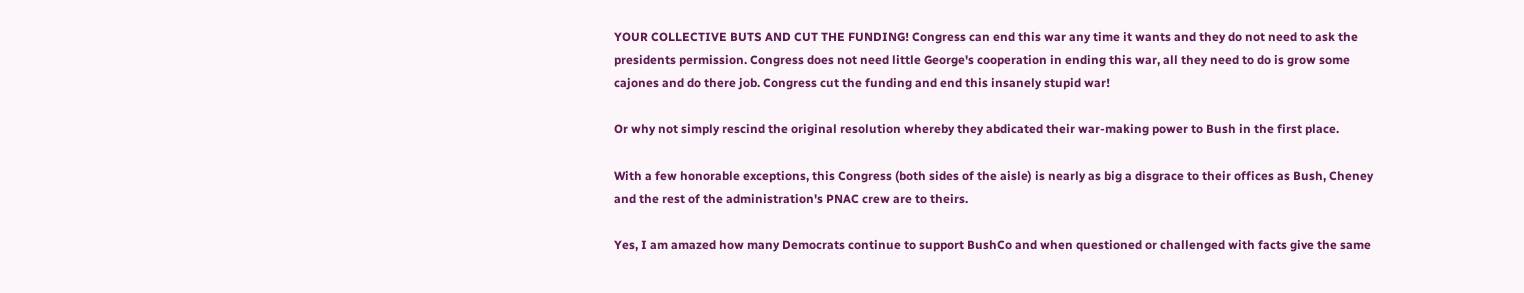YOUR COLLECTIVE BUTS AND CUT THE FUNDING! Congress can end this war any time it wants and they do not need to ask the presidents permission. Congress does not need little George's cooperation in ending this war, all they need to do is grow some cajones and do there job. Congress cut the funding and end this insanely stupid war!

Or why not simply rescind the original resolution whereby they abdicated their war-making power to Bush in the first place.

With a few honorable exceptions, this Congress (both sides of the aisle) is nearly as big a disgrace to their offices as Bush, Cheney and the rest of the administration's PNAC crew are to theirs.

Yes, I am amazed how many Democrats continue to support BushCo and when questioned or challenged with facts give the same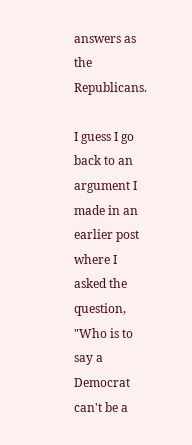answers as the Republicans.

I guess I go back to an argument I made in an earlier post where I asked the question, "Who is to say a Democrat can't be a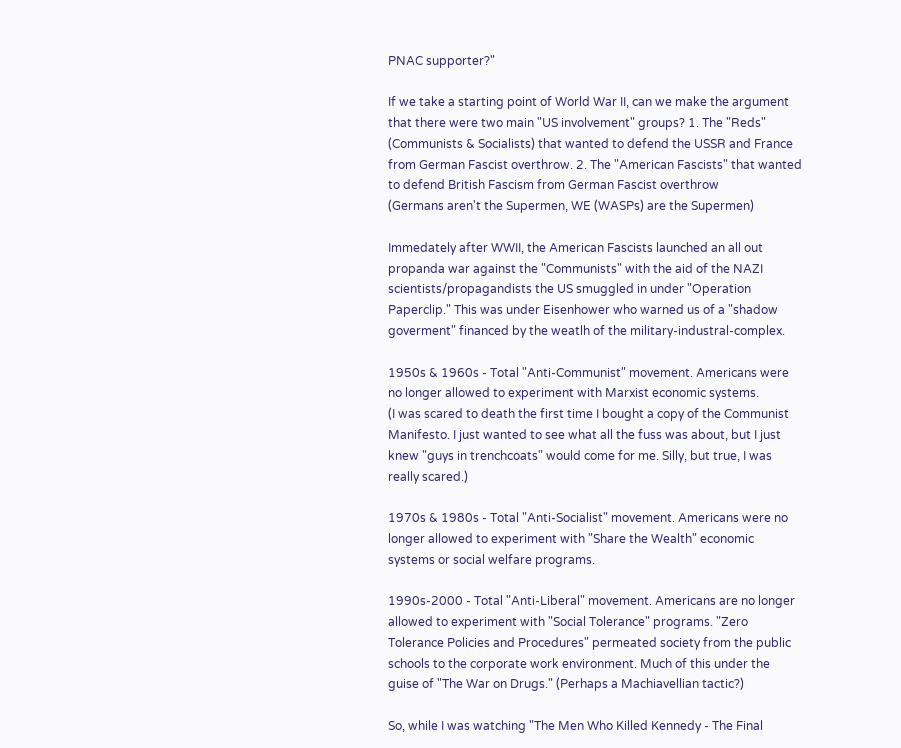PNAC supporter?"

If we take a starting point of World War II, can we make the argument that there were two main "US involvement" groups? 1. The "Reds" (Communists & Socialists) that wanted to defend the USSR and France
from German Fascist overthrow. 2. The "American Fascists" that wanted to defend British Fascism from German Fascist overthrow
(Germans aren't the Supermen, WE (WASPs) are the Supermen)

Immedately after WWII, the American Fascists launched an all out propanda war against the "Communists" with the aid of the NAZI scientists/propagandists the US smuggled in under "Operation Paperclip." This was under Eisenhower who warned us of a "shadow goverment" financed by the weatlh of the military-industral-complex.

1950s & 1960s - Total "Anti-Communist" movement. Americans were no longer allowed to experiment with Marxist economic systems.
(I was scared to death the first time I bought a copy of the Communist Manifesto. I just wanted to see what all the fuss was about, but I just knew "guys in trenchcoats" would come for me. Silly, but true, I was really scared.)

1970s & 1980s - Total "Anti-Socialist" movement. Americans were no longer allowed to experiment with "Share the Wealth" economic systems or social welfare programs.

1990s-2000 - Total "Anti-Liberal" movement. Americans are no longer allowed to experiment with "Social Tolerance" programs. "Zero Tolerance Policies and Procedures" permeated society from the public schools to the corporate work environment. Much of this under the guise of "The War on Drugs." (Perhaps a Machiavellian tactic?)

So, while I was watching "The Men Who Killed Kennedy - The Final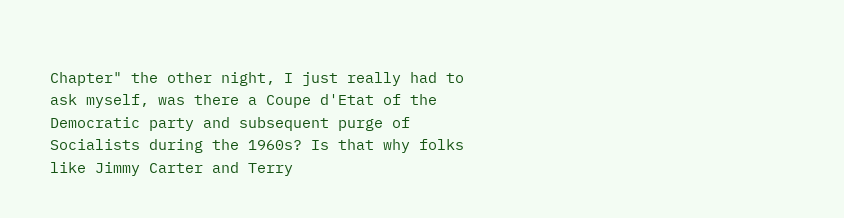Chapter" the other night, I just really had to ask myself, was there a Coupe d'Etat of the Democratic party and subsequent purge of Socialists during the 1960s? Is that why folks like Jimmy Carter and Terry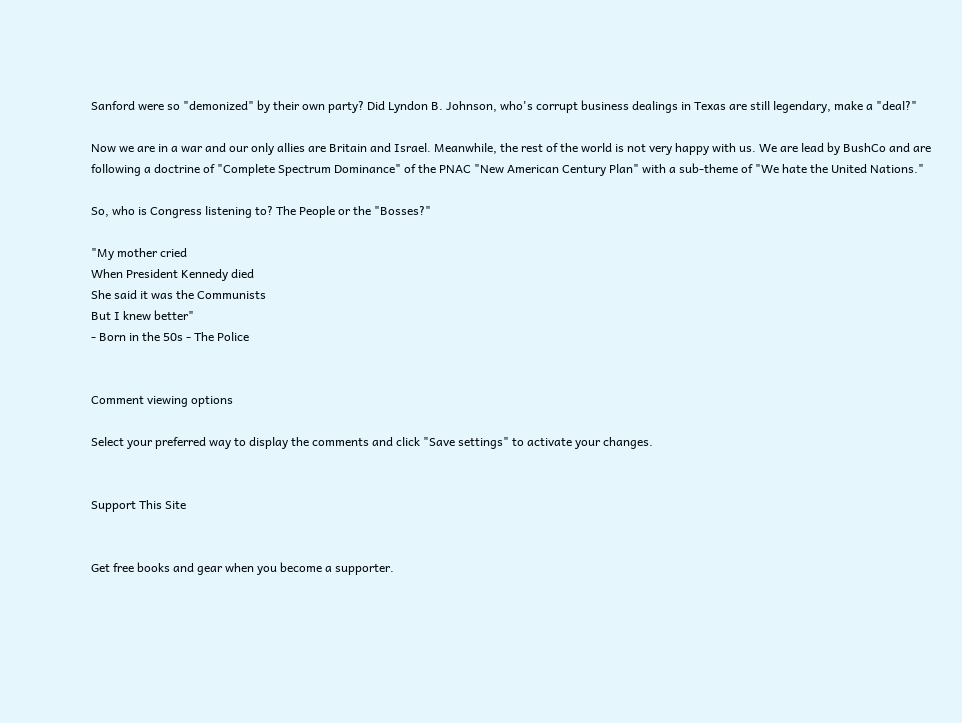Sanford were so "demonized" by their own party? Did Lyndon B. Johnson, who's corrupt business dealings in Texas are still legendary, make a "deal?"

Now we are in a war and our only allies are Britain and Israel. Meanwhile, the rest of the world is not very happy with us. We are lead by BushCo and are following a doctrine of "Complete Spectrum Dominance" of the PNAC "New American Century Plan" with a sub-theme of "We hate the United Nations."

So, who is Congress listening to? The People or the "Bosses?"

"My mother cried
When President Kennedy died
She said it was the Communists
But I knew better"
- Born in the 50s - The Police


Comment viewing options

Select your preferred way to display the comments and click "Save settings" to activate your changes.


Support This Site


Get free books and gear when you become a supporter.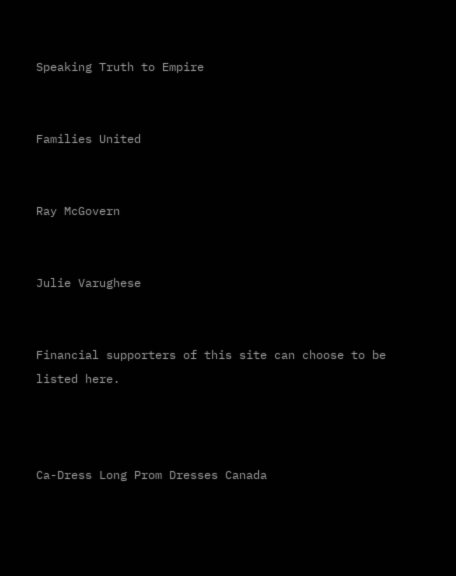Speaking Truth to Empire


Families United


Ray McGovern


Julie Varughese


Financial supporters of this site can choose to be listed here.



Ca-Dress Long Prom Dresses Canada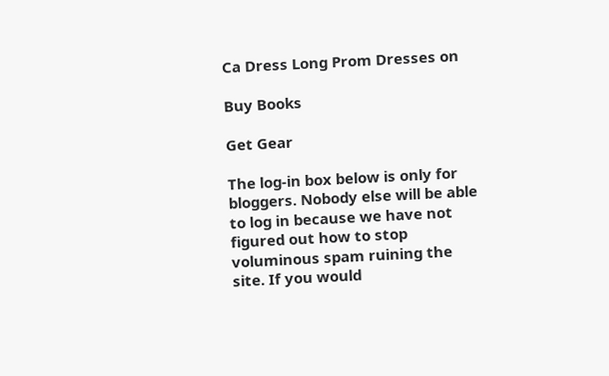Ca Dress Long Prom Dresses on

Buy Books

Get Gear

The log-in box below is only for bloggers. Nobody else will be able to log in because we have not figured out how to stop voluminous spam ruining the site. If you would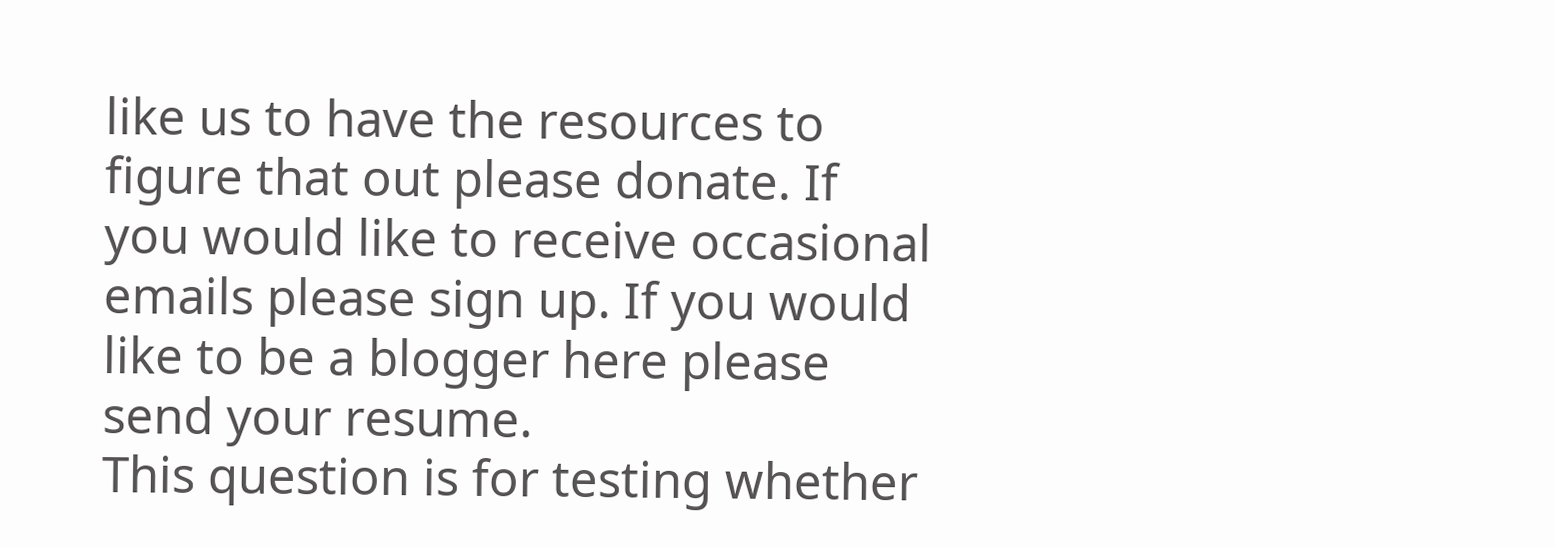like us to have the resources to figure that out please donate. If you would like to receive occasional emails please sign up. If you would like to be a blogger here please send your resume.
This question is for testing whether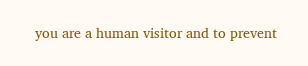you are a human visitor and to prevent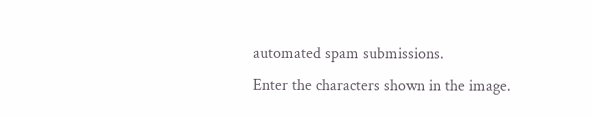automated spam submissions.
Enter the characters shown in the image.